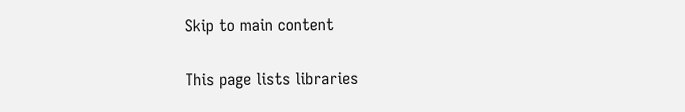Skip to main content


This page lists libraries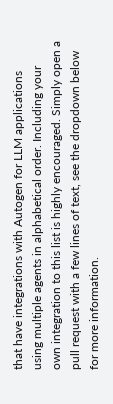that have integrations with Autogen for LLM applications using multiple agents in alphabetical order. Including your own integration to this list is highly encouraged. Simply open a pull request with a few lines of text, see the dropdown below for more information.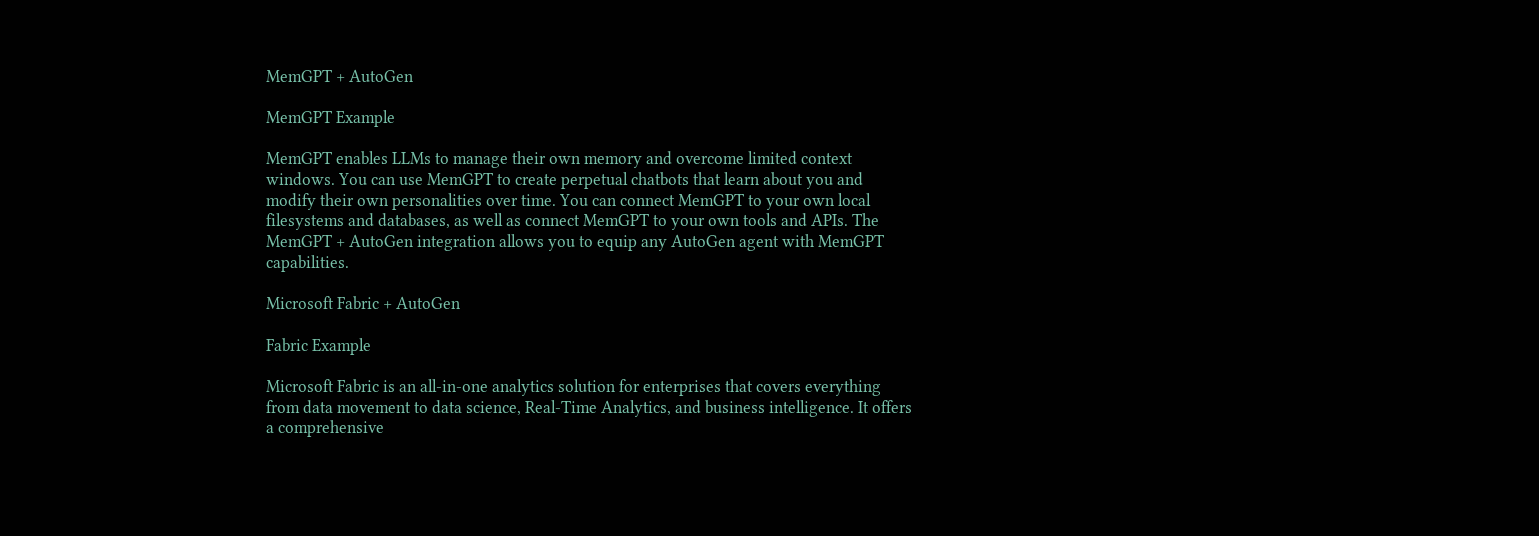MemGPT + AutoGen

MemGPT Example

MemGPT enables LLMs to manage their own memory and overcome limited context windows. You can use MemGPT to create perpetual chatbots that learn about you and modify their own personalities over time. You can connect MemGPT to your own local filesystems and databases, as well as connect MemGPT to your own tools and APIs. The MemGPT + AutoGen integration allows you to equip any AutoGen agent with MemGPT capabilities.

Microsoft Fabric + AutoGen

Fabric Example

Microsoft Fabric is an all-in-one analytics solution for enterprises that covers everything from data movement to data science, Real-Time Analytics, and business intelligence. It offers a comprehensive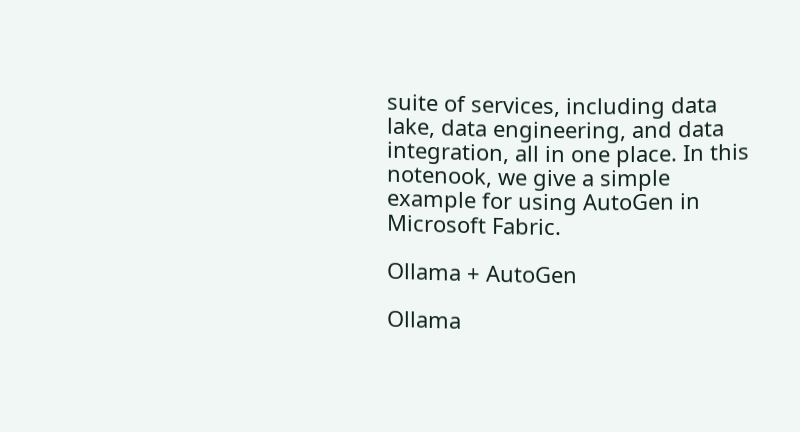suite of services, including data lake, data engineering, and data integration, all in one place. In this notenook, we give a simple example for using AutoGen in Microsoft Fabric.

Ollama + AutoGen

Ollama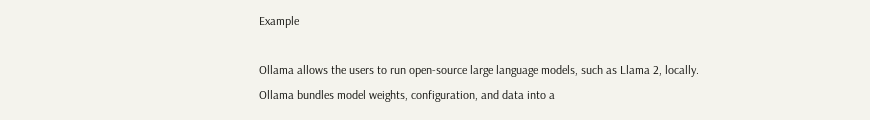Example

Ollama allows the users to run open-source large language models, such as Llama 2, locally. Ollama bundles model weights, configuration, and data into a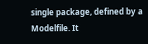single package, defined by a Modelfile. It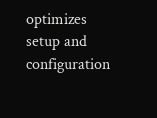optimizes setup and configuration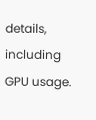details, including GPU usage.